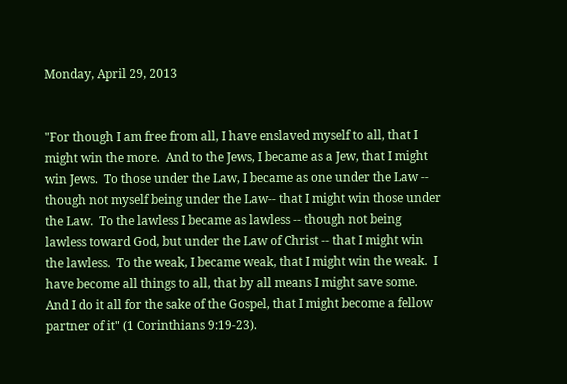Monday, April 29, 2013


"For though I am free from all, I have enslaved myself to all, that I might win the more.  And to the Jews, I became as a Jew, that I might win Jews.  To those under the Law, I became as one under the Law -- though not myself being under the Law-- that I might win those under the Law.  To the lawless I became as lawless -- though not being lawless toward God, but under the Law of Christ -- that I might win the lawless.  To the weak, I became weak, that I might win the weak.  I have become all things to all, that by all means I might save some.  And I do it all for the sake of the Gospel, that I might become a fellow partner of it" (1 Corinthians 9:19-23).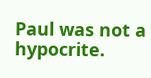Paul was not a hypocrite.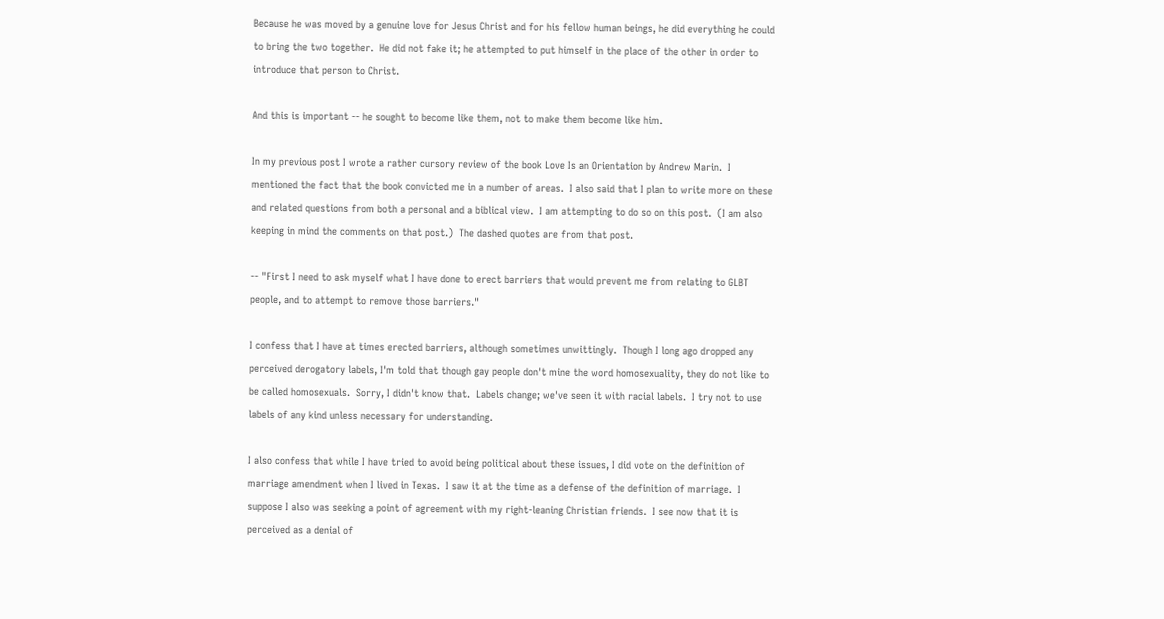Because he was moved by a genuine love for Jesus Christ and for his fellow human beings, he did everything he could to bring the two together.  He did not fake it; he attempted to put himself in the place of the other in order to introduce that person to Christ.

And this is important -- he sought to become like them, not to make them become like him.

In my previous post I wrote a rather cursory review of the book Love Is an Orientation by Andrew Marin.  I mentioned the fact that the book convicted me in a number of areas.  I also said that I plan to write more on these and related questions from both a personal and a biblical view.  I am attempting to do so on this post.  (I am also keeping in mind the comments on that post.)  The dashed quotes are from that post.

-- "First I need to ask myself what I have done to erect barriers that would prevent me from relating to GLBT people, and to attempt to remove those barriers."

I confess that I have at times erected barriers, although sometimes unwittingly.  Though I long ago dropped any perceived derogatory labels, I'm told that though gay people don't mine the word homosexuality, they do not like to be called homosexuals.  Sorry, I didn't know that.  Labels change; we've seen it with racial labels.  I try not to use labels of any kind unless necessary for understanding.

I also confess that while I have tried to avoid being political about these issues, I did vote on the definition of marriage amendment when I lived in Texas.  I saw it at the time as a defense of the definition of marriage.  I suppose I also was seeking a point of agreement with my right-leaning Christian friends.  I see now that it is perceived as a denial of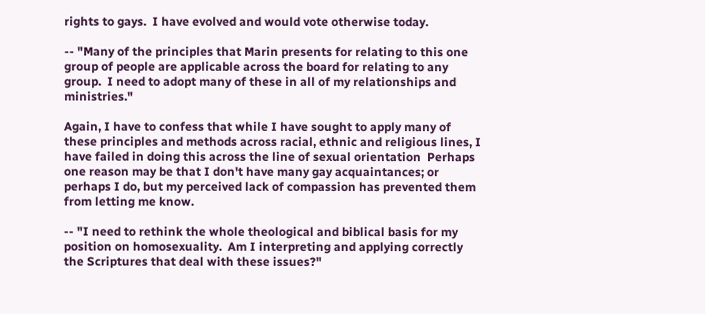rights to gays.  I have evolved and would vote otherwise today.

-- "Many of the principles that Marin presents for relating to this one group of people are applicable across the board for relating to any group.  I need to adopt many of these in all of my relationships and ministries."

Again, I have to confess that while I have sought to apply many of these principles and methods across racial, ethnic and religious lines, I have failed in doing this across the line of sexual orientation  Perhaps one reason may be that I don't have many gay acquaintances; or perhaps I do, but my perceived lack of compassion has prevented them from letting me know.

-- "I need to rethink the whole theological and biblical basis for my position on homosexuality.  Am I interpreting and applying correctly the Scriptures that deal with these issues?"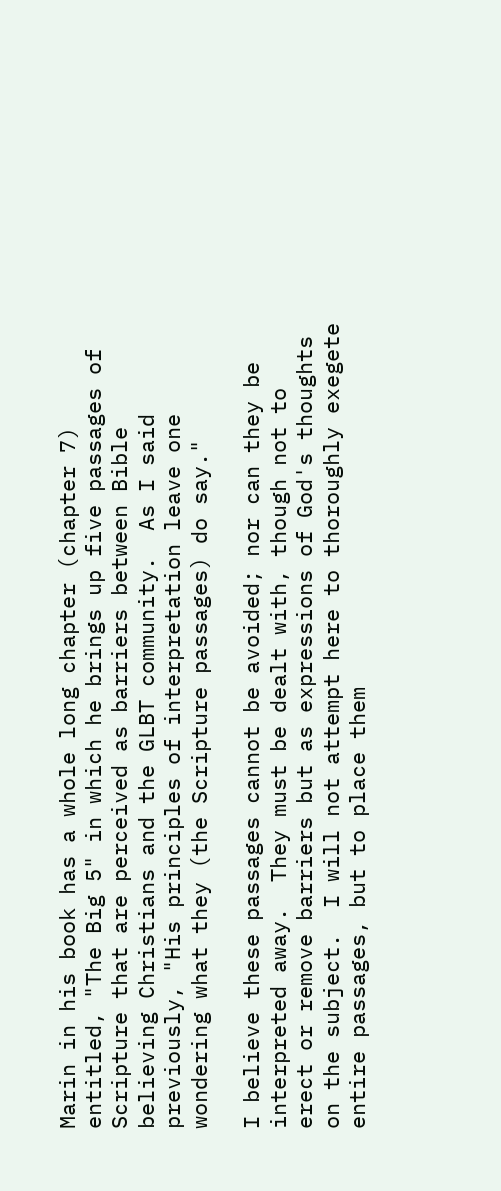Marin in his book has a whole long chapter (chapter 7) entitled, "The Big 5" in which he brings up five passages of Scripture that are perceived as barriers between Bible believing Christians and the GLBT community.  As I said previously, "His principles of interpretation leave one wondering what they (the Scripture passages) do say."

I believe these passages cannot be avoided; nor can they be interpreted away.  They must be dealt with, though not to erect or remove barriers but as expressions of God's thoughts on the subject.  I will not attempt here to thoroughly exegete entire passages, but to place them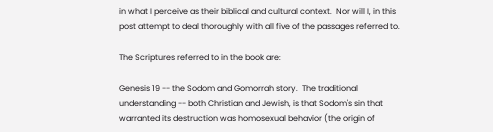in what I perceive as their biblical and cultural context.  Nor will I, in this post attempt to deal thoroughly with all five of the passages referred to.

The Scriptures referred to in the book are:

Genesis 19 -- the Sodom and Gomorrah story.  The traditional understanding -- both Christian and Jewish, is that Sodom's sin that warranted its destruction was homosexual behavior (the origin of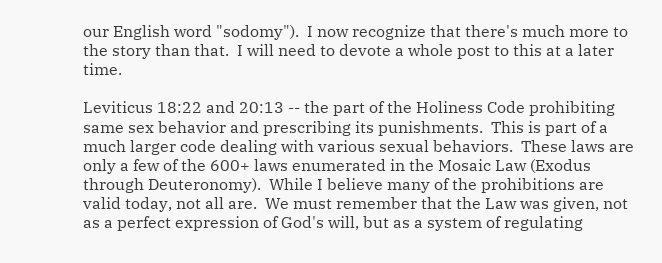our English word "sodomy").  I now recognize that there's much more to the story than that.  I will need to devote a whole post to this at a later time.

Leviticus 18:22 and 20:13 -- the part of the Holiness Code prohibiting same sex behavior and prescribing its punishments.  This is part of a much larger code dealing with various sexual behaviors.  These laws are only a few of the 600+ laws enumerated in the Mosaic Law (Exodus through Deuteronomy).  While I believe many of the prohibitions are valid today, not all are.  We must remember that the Law was given, not as a perfect expression of God's will, but as a system of regulating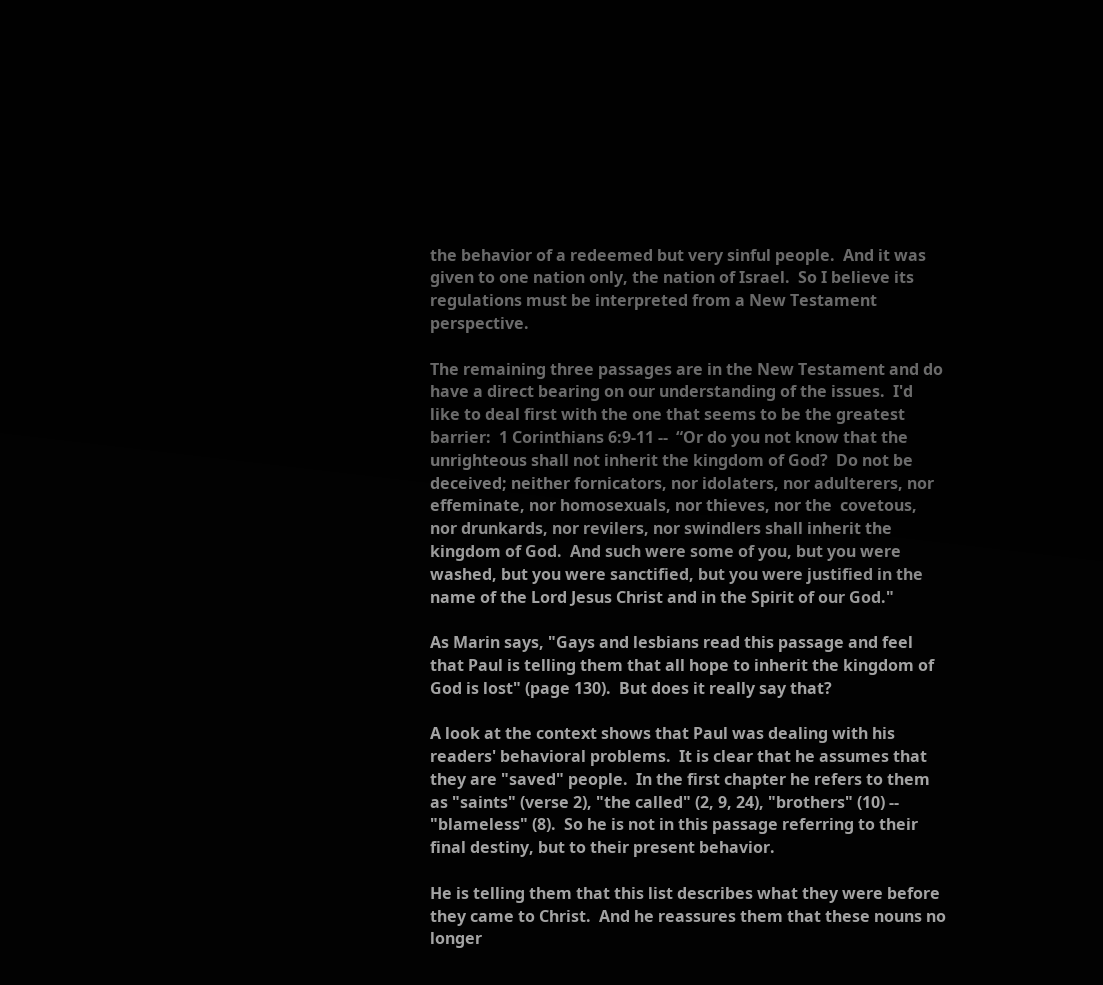the behavior of a redeemed but very sinful people.  And it was given to one nation only, the nation of Israel.  So I believe its regulations must be interpreted from a New Testament perspective.

The remaining three passages are in the New Testament and do have a direct bearing on our understanding of the issues.  I'd like to deal first with the one that seems to be the greatest barrier:  1 Corinthians 6:9-11 --  “Or do you not know that the unrighteous shall not inherit the kingdom of God?  Do not be deceived; neither fornicators, nor idolaters, nor adulterers, nor effeminate, nor homosexuals, nor thieves, nor the  covetous, nor drunkards, nor revilers, nor swindlers shall inherit the kingdom of God.  And such were some of you, but you were washed, but you were sanctified, but you were justified in the name of the Lord Jesus Christ and in the Spirit of our God."

As Marin says, "Gays and lesbians read this passage and feel that Paul is telling them that all hope to inherit the kingdom of God is lost" (page 130).  But does it really say that?

A look at the context shows that Paul was dealing with his readers' behavioral problems.  It is clear that he assumes that they are "saved" people.  In the first chapter he refers to them as "saints" (verse 2), "the called" (2, 9, 24), "brothers" (10) -- "blameless" (8).  So he is not in this passage referring to their final destiny, but to their present behavior.

He is telling them that this list describes what they were before they came to Christ.  And he reassures them that these nouns no longer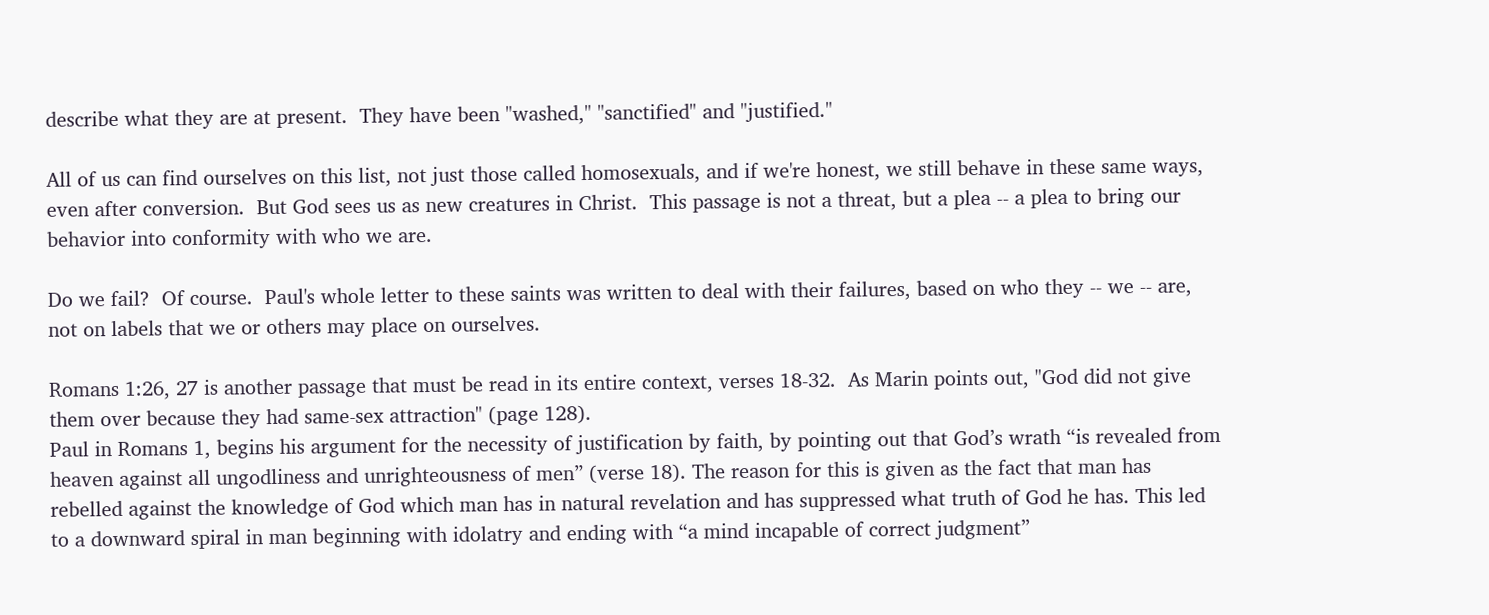describe what they are at present.  They have been "washed," "sanctified" and "justified."

All of us can find ourselves on this list, not just those called homosexuals, and if we're honest, we still behave in these same ways, even after conversion.  But God sees us as new creatures in Christ.  This passage is not a threat, but a plea -- a plea to bring our behavior into conformity with who we are.

Do we fail?  Of course.  Paul's whole letter to these saints was written to deal with their failures, based on who they -- we -- are, not on labels that we or others may place on ourselves.

Romans 1:26, 27 is another passage that must be read in its entire context, verses 18-32.  As Marin points out, "God did not give them over because they had same-sex attraction" (page 128).
Paul in Romans 1, begins his argument for the necessity of justification by faith, by pointing out that God’s wrath “is revealed from heaven against all ungodliness and unrighteousness of men” (verse 18). The reason for this is given as the fact that man has rebelled against the knowledge of God which man has in natural revelation and has suppressed what truth of God he has. This led to a downward spiral in man beginning with idolatry and ending with “a mind incapable of correct judgment”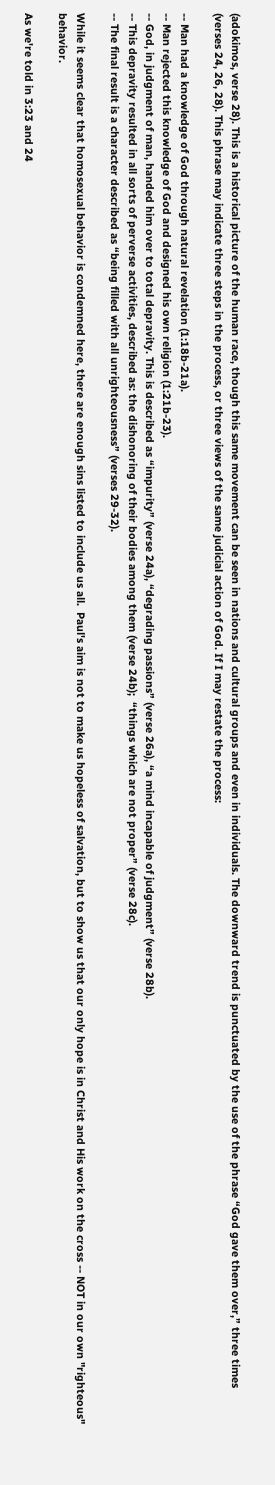(adokimos, verse 28). This is a historical picture of the human race, though this same movement can be seen in nations and cultural groups and even in individuals. The downward trend is punctuated by the use of the phrase “God gave them over,” three times (verses 24, 26, 28). This phrase may indicate three steps in the process, or three views of the same judicial action of God. If I may restate the process:

-- Man had a knowledge of God through natural revelation (1:18b-21a).
-- Man rejected this knowledge of God and designed his own religion (1:21b-23).
-- God, in judgment of man, handed him over to total depravity. This is described as “impurity” (verse 24a), “degrading passions” (verse 26a), “a mind incapable of judgment” (verse 28b).
-- This depravity resulted in all sorts of perverse activities, described as: the dishonoring of their bodies among them (verse 24b);  “things which are not proper” (verse 28c).
-- The final result is a character described as “being filled with all unrighteousness” (verses 29-32).

While it seems clear that homosexual behavior is condemned here, there are enough sins listed to include us all.  Paul's aim is not to make us hopeless of salvation, but to show us that our only hope is in Christ and His work on the cross -- NOT in our own "righteous" behavior.

As we're told in 3:23 and 24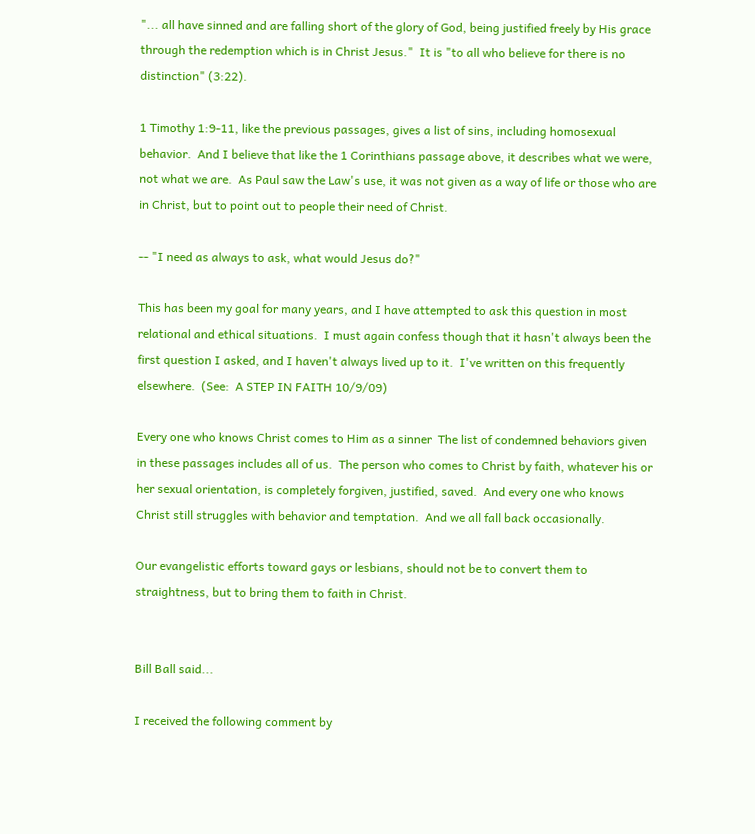"... all have sinned and are falling short of the glory of God, being justified freely by His grace through the redemption which is in Christ Jesus."  It is "to all who believe for there is no distinction" (3:22).

1 Timothy 1:9-11, like the previous passages, gives a list of sins, including homosexual behavior.  And I believe that like the 1 Corinthians passage above, it describes what we were, not what we are.  As Paul saw the Law's use, it was not given as a way of life or those who are in Christ, but to point out to people their need of Christ.

-- "I need as always to ask, what would Jesus do?"

This has been my goal for many years, and I have attempted to ask this question in most relational and ethical situations.  I must again confess though that it hasn't always been the first question I asked, and I haven't always lived up to it.  I've written on this frequently elsewhere.  (See:  A STEP IN FAITH 10/9/09)

Every one who knows Christ comes to Him as a sinner  The list of condemned behaviors given in these passages includes all of us.  The person who comes to Christ by faith, whatever his or her sexual orientation, is completely forgiven, justified, saved.  And every one who knows Christ still struggles with behavior and temptation.  And we all fall back occasionally.

Our evangelistic efforts toward gays or lesbians, should not be to convert them to straightness, but to bring them to faith in Christ.


Bill Ball said...

I received the following comment by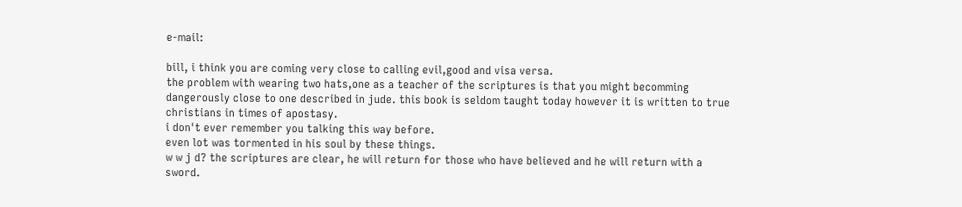e-mail:

bill, i think you are coming very close to calling evil,good and visa versa.
the problem with wearing two hats,one as a teacher of the scriptures is that you might becomming dangerously close to one described in jude. this book is seldom taught today however it is written to true christians in times of apostasy.
i don't ever remember you talking this way before.
even lot was tormented in his soul by these things.
w w j d? the scriptures are clear, he will return for those who have believed and he will return with a sword.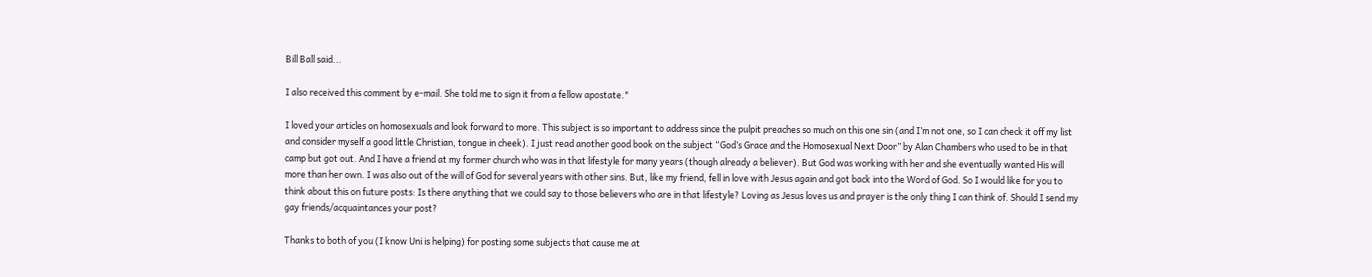Bill Ball said...

I also received this comment by e-mail. She told me to sign it from a fellow apostate."

I loved your articles on homosexuals and look forward to more. This subject is so important to address since the pulpit preaches so much on this one sin (and I’m not one, so I can check it off my list and consider myself a good little Christian, tongue in cheek). I just read another good book on the subject “God’s Grace and the Homosexual Next Door” by Alan Chambers who used to be in that camp but got out. And I have a friend at my former church who was in that lifestyle for many years (though already a believer). But God was working with her and she eventually wanted His will more than her own. I was also out of the will of God for several years with other sins. But, like my friend, fell in love with Jesus again and got back into the Word of God. So I would like for you to think about this on future posts: Is there anything that we could say to those believers who are in that lifestyle? Loving as Jesus loves us and prayer is the only thing I can think of. Should I send my gay friends/acquaintances your post?

Thanks to both of you (I know Uni is helping) for posting some subjects that cause me at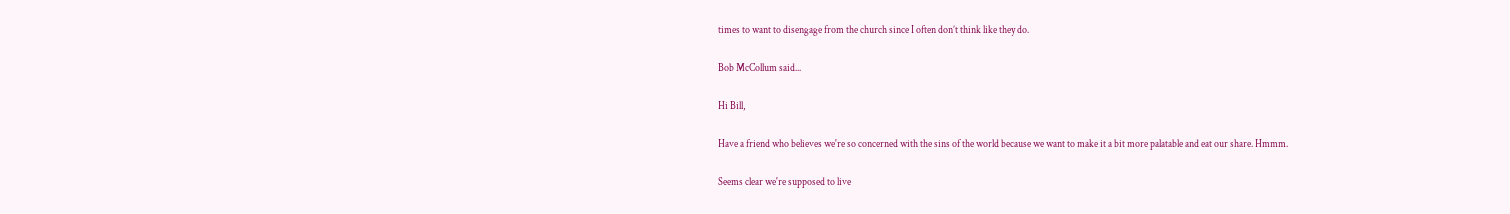times to want to disengage from the church since I often don’t think like they do.

Bob McCollum said...

Hi Bill,

Have a friend who believes we're so concerned with the sins of the world because we want to make it a bit more palatable and eat our share. Hmmm.

Seems clear we're supposed to live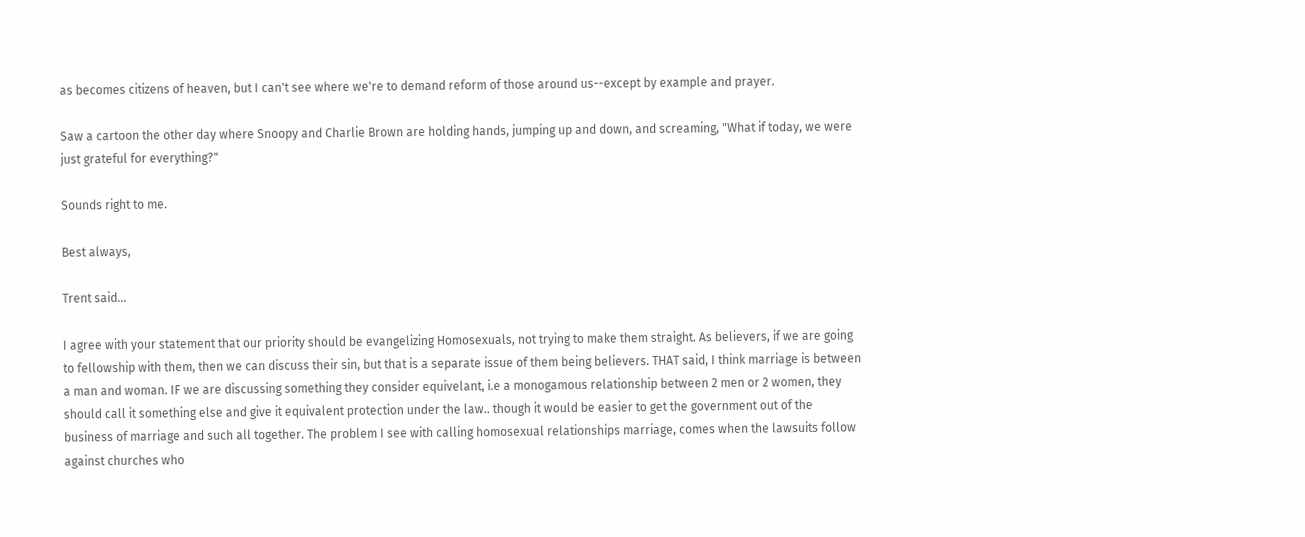as becomes citizens of heaven, but I can't see where we're to demand reform of those around us--except by example and prayer.

Saw a cartoon the other day where Snoopy and Charlie Brown are holding hands, jumping up and down, and screaming, "What if today, we were just grateful for everything?"

Sounds right to me.

Best always,

Trent said...

I agree with your statement that our priority should be evangelizing Homosexuals, not trying to make them straight. As believers, if we are going to fellowship with them, then we can discuss their sin, but that is a separate issue of them being believers. THAT said, I think marriage is between a man and woman. IF we are discussing something they consider equivelant, i.e a monogamous relationship between 2 men or 2 women, they should call it something else and give it equivalent protection under the law.. though it would be easier to get the government out of the business of marriage and such all together. The problem I see with calling homosexual relationships marriage, comes when the lawsuits follow against churches who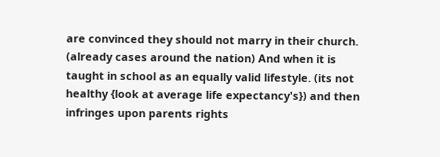are convinced they should not marry in their church. (already cases around the nation) And when it is taught in school as an equally valid lifestyle. (its not healthy {look at average life expectancy's}) and then infringes upon parents rights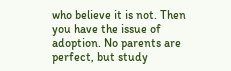who believe it is not. Then you have the issue of adoption. No parents are perfect, but study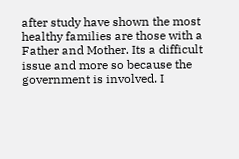after study have shown the most healthy families are those with a Father and Mother. Its a difficult issue and more so because the government is involved. I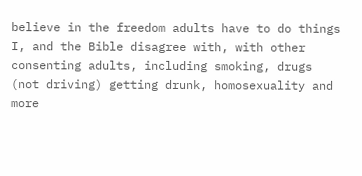believe in the freedom adults have to do things I, and the Bible disagree with, with other consenting adults, including smoking, drugs (not driving) getting drunk, homosexuality and more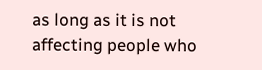as long as it is not affecting people who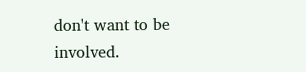don't want to be involved.